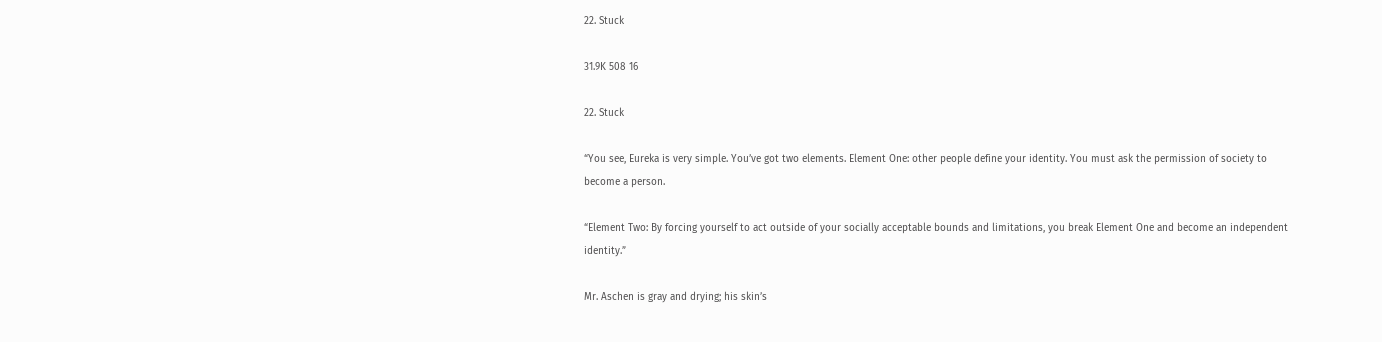22. Stuck

31.9K 508 16

22. Stuck

“You see, Eureka is very simple. You’ve got two elements. Element One: other people define your identity. You must ask the permission of society to become a person.

“Element Two: By forcing yourself to act outside of your socially acceptable bounds and limitations, you break Element One and become an independent identity.”

Mr. Aschen is gray and drying; his skin’s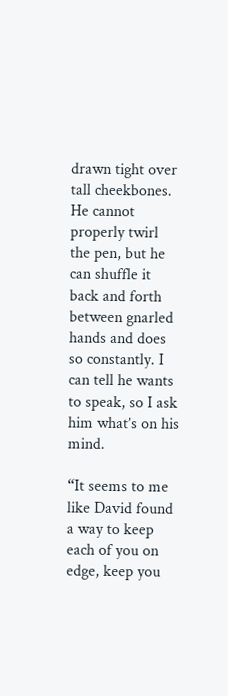drawn tight over tall cheekbones. He cannot properly twirl the pen, but he can shuffle it back and forth between gnarled hands and does so constantly. I can tell he wants to speak, so I ask him what’s on his mind.

“It seems to me like David found a way to keep each of you on edge, keep you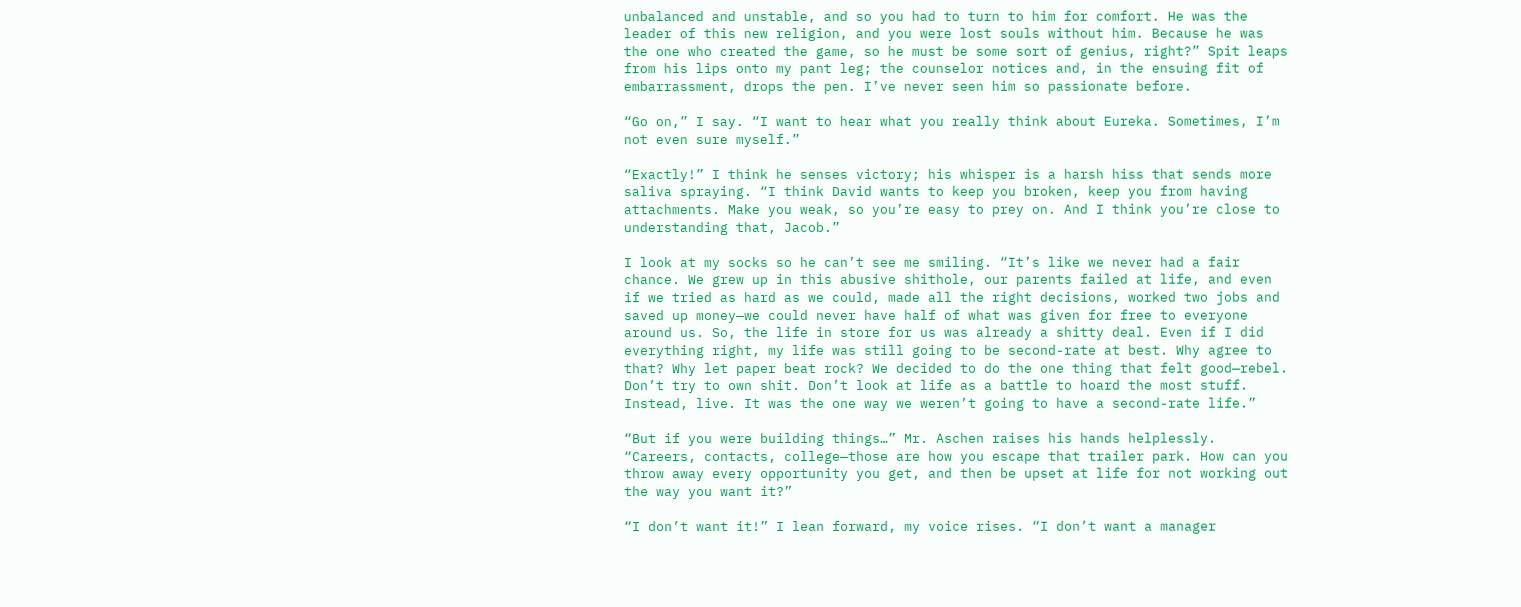unbalanced and unstable, and so you had to turn to him for comfort. He was the leader of this new religion, and you were lost souls without him. Because he was the one who created the game, so he must be some sort of genius, right?” Spit leaps from his lips onto my pant leg; the counselor notices and, in the ensuing fit of embarrassment, drops the pen. I’ve never seen him so passionate before.

“Go on,” I say. “I want to hear what you really think about Eureka. Sometimes, I’m not even sure myself.”

“Exactly!” I think he senses victory; his whisper is a harsh hiss that sends more saliva spraying. “I think David wants to keep you broken, keep you from having attachments. Make you weak, so you’re easy to prey on. And I think you’re close to understanding that, Jacob.”

I look at my socks so he can’t see me smiling. “It’s like we never had a fair chance. We grew up in this abusive shithole, our parents failed at life, and even if we tried as hard as we could, made all the right decisions, worked two jobs and saved up money—we could never have half of what was given for free to everyone around us. So, the life in store for us was already a shitty deal. Even if I did everything right, my life was still going to be second-rate at best. Why agree to that? Why let paper beat rock? We decided to do the one thing that felt good—rebel. Don’t try to own shit. Don’t look at life as a battle to hoard the most stuff. Instead, live. It was the one way we weren’t going to have a second-rate life.”

“But if you were building things…” Mr. Aschen raises his hands helplessly. “Careers, contacts, college—those are how you escape that trailer park. How can you throw away every opportunity you get, and then be upset at life for not working out the way you want it?”

“I don’t want it!” I lean forward, my voice rises. “I don’t want a manager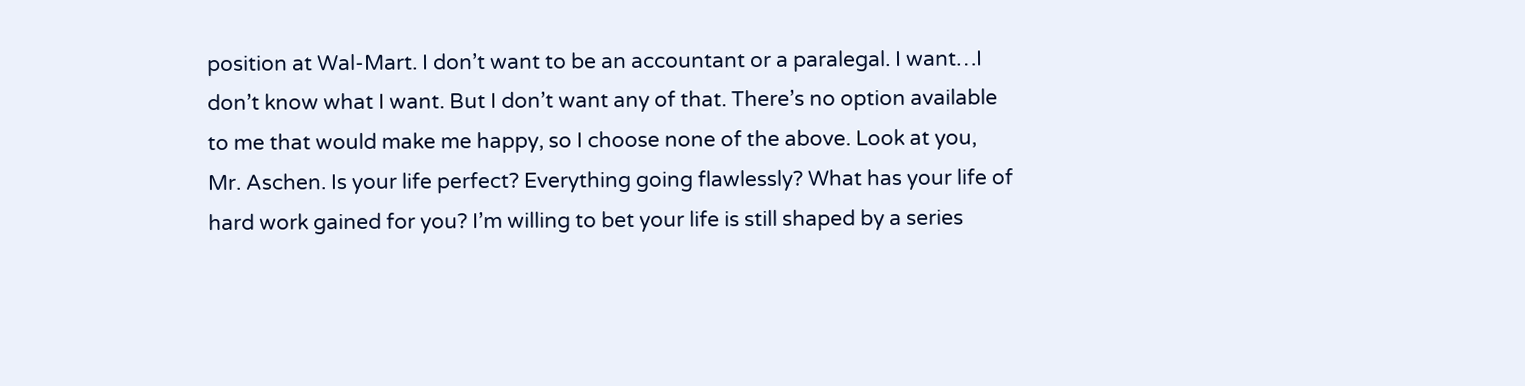position at Wal-Mart. I don’t want to be an accountant or a paralegal. I want…I don’t know what I want. But I don’t want any of that. There’s no option available to me that would make me happy, so I choose none of the above. Look at you, Mr. Aschen. Is your life perfect? Everything going flawlessly? What has your life of hard work gained for you? I’m willing to bet your life is still shaped by a series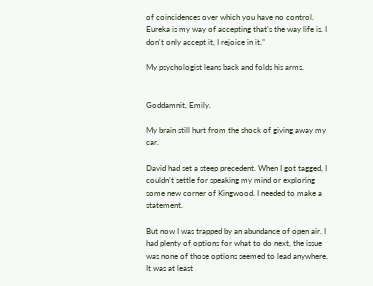of coincidences over which you have no control. Eureka is my way of accepting that’s the way life is. I don't only accept it, I rejoice in it.”

My psychologist leans back and folds his arms.


Goddamnit, Emily.

My brain still hurt from the shock of giving away my car.

David had set a steep precedent. When I got tagged, I couldn’t settle for speaking my mind or exploring some new corner of Kingwood. I needed to make a statement.

But now I was trapped by an abundance of open air. I had plenty of options for what to do next, the issue was none of those options seemed to lead anywhere. It was at least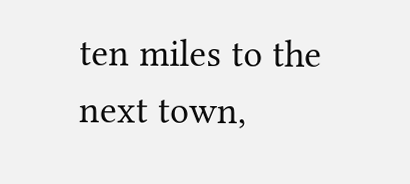ten miles to the next town,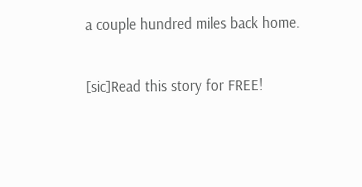a couple hundred miles back home.

[sic]Read this story for FREE!